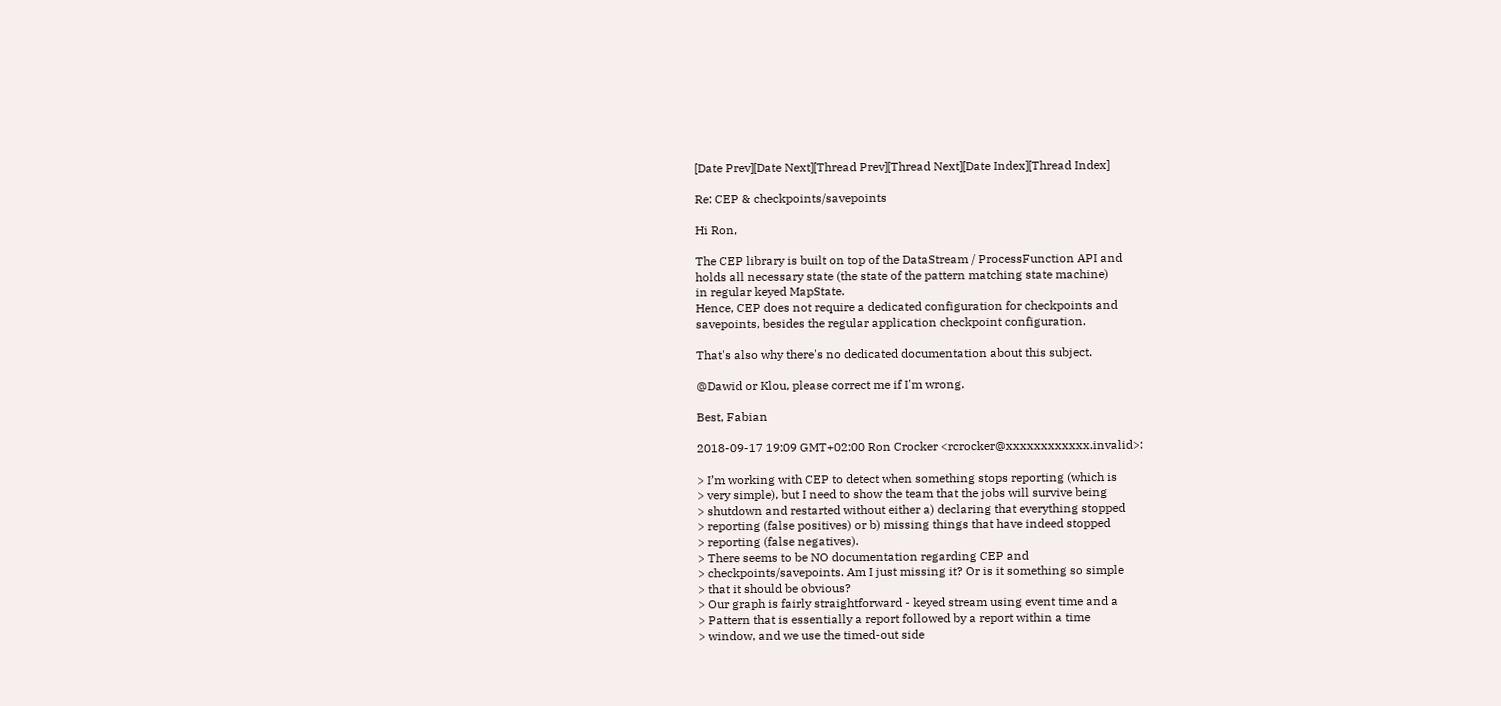[Date Prev][Date Next][Thread Prev][Thread Next][Date Index][Thread Index]

Re: CEP & checkpoints/savepoints

Hi Ron,

The CEP library is built on top of the DataStream / ProcessFunction API and
holds all necessary state (the state of the pattern matching state machine)
in regular keyed MapState.
Hence, CEP does not require a dedicated configuration for checkpoints and
savepoints, besides the regular application checkpoint configuration.

That's also why there's no dedicated documentation about this subject.

@Dawid or Klou, please correct me if I'm wrong.

Best, Fabian

2018-09-17 19:09 GMT+02:00 Ron Crocker <rcrocker@xxxxxxxxxxxx.invalid>:

> I’m working with CEP to detect when something stops reporting (which is
> very simple), but I need to show the team that the jobs will survive being
> shutdown and restarted without either a) declaring that everything stopped
> reporting (false positives) or b) missing things that have indeed stopped
> reporting (false negatives).
> There seems to be NO documentation regarding CEP and
> checkpoints/savepoints. Am I just missing it? Or is it something so simple
> that it should be obvious?
> Our graph is fairly straightforward - keyed stream using event time and a
> Pattern that is essentially a report followed by a report within a time
> window, and we use the timed-out side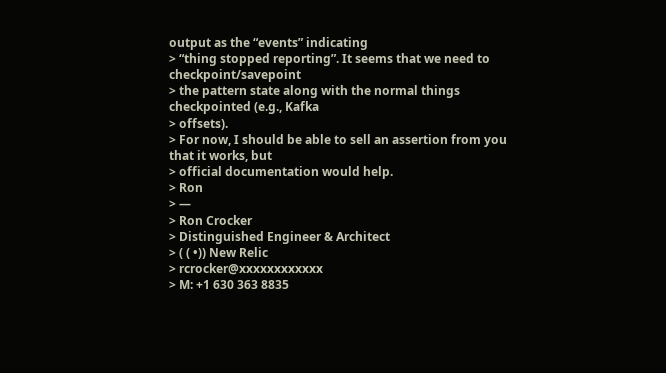output as the “events” indicating
> “thing stopped reporting”. It seems that we need to checkpoint/savepoint
> the pattern state along with the normal things checkpointed (e.g., Kafka
> offsets).
> For now, I should be able to sell an assertion from you that it works, but
> official documentation would help.
> Ron
> —
> Ron Crocker
> Distinguished Engineer & Architect
> ( ( •)) New Relic
> rcrocker@xxxxxxxxxxxx
> M: +1 630 363 8835